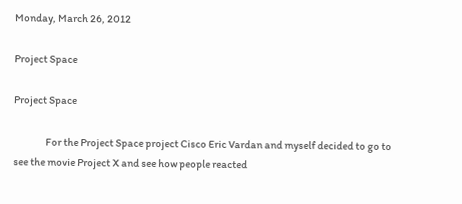Monday, March 26, 2012

Project Space

Project Space

                For the Project Space project Cisco Eric Vardan and myself decided to go to see the movie Project X and see how people reacted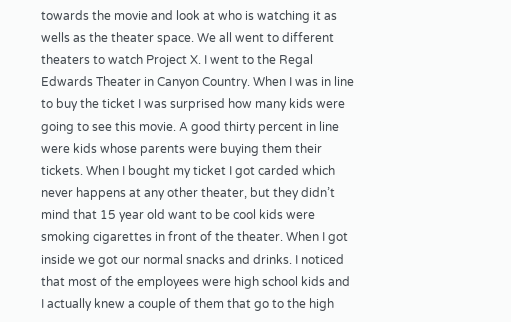towards the movie and look at who is watching it as wells as the theater space. We all went to different theaters to watch Project X. I went to the Regal Edwards Theater in Canyon Country. When I was in line to buy the ticket I was surprised how many kids were going to see this movie. A good thirty percent in line were kids whose parents were buying them their tickets. When I bought my ticket I got carded which never happens at any other theater, but they didn’t mind that 15 year old want to be cool kids were smoking cigarettes in front of the theater. When I got inside we got our normal snacks and drinks. I noticed that most of the employees were high school kids and I actually knew a couple of them that go to the high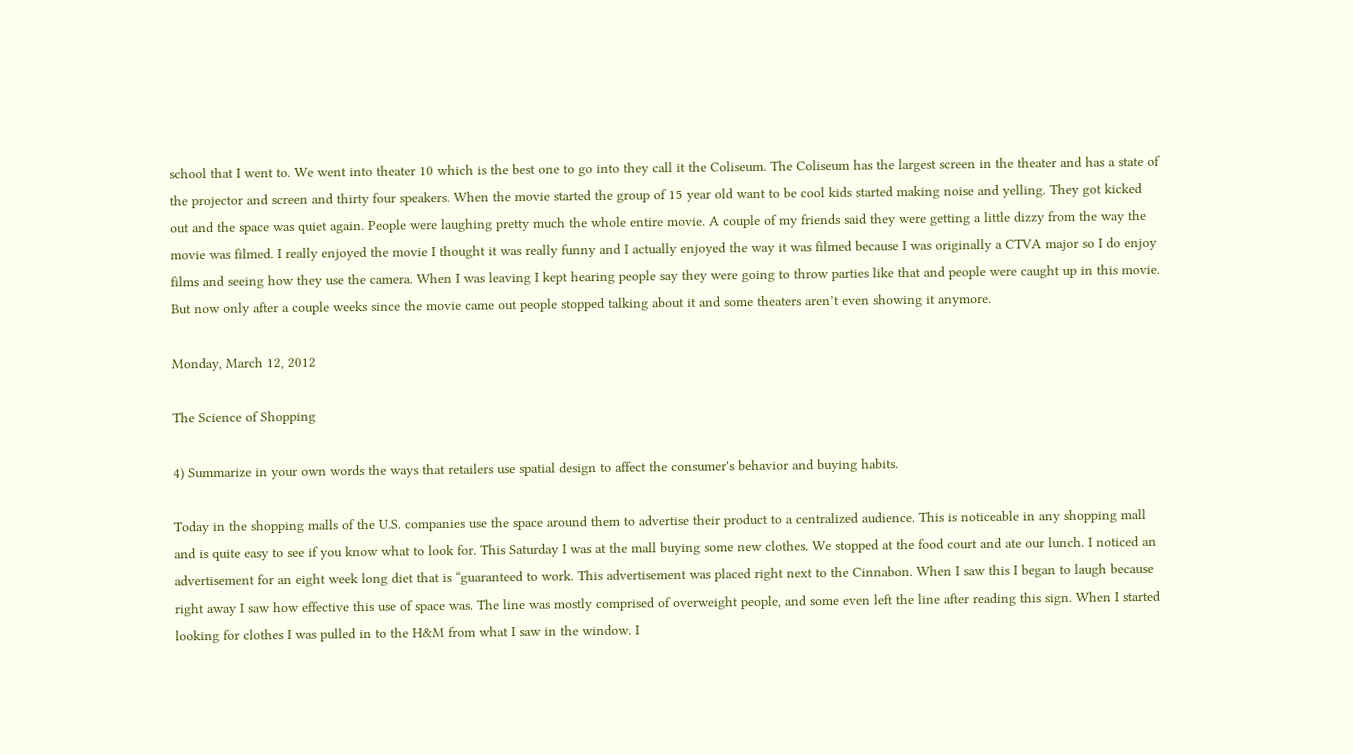school that I went to. We went into theater 10 which is the best one to go into they call it the Coliseum. The Coliseum has the largest screen in the theater and has a state of the projector and screen and thirty four speakers. When the movie started the group of 15 year old want to be cool kids started making noise and yelling. They got kicked out and the space was quiet again. People were laughing pretty much the whole entire movie. A couple of my friends said they were getting a little dizzy from the way the movie was filmed. I really enjoyed the movie I thought it was really funny and I actually enjoyed the way it was filmed because I was originally a CTVA major so I do enjoy films and seeing how they use the camera. When I was leaving I kept hearing people say they were going to throw parties like that and people were caught up in this movie. But now only after a couple weeks since the movie came out people stopped talking about it and some theaters aren’t even showing it anymore.

Monday, March 12, 2012

The Science of Shopping

4) Summarize in your own words the ways that retailers use spatial design to affect the consumer's behavior and buying habits.

Today in the shopping malls of the U.S. companies use the space around them to advertise their product to a centralized audience. This is noticeable in any shopping mall and is quite easy to see if you know what to look for. This Saturday I was at the mall buying some new clothes. We stopped at the food court and ate our lunch. I noticed an advertisement for an eight week long diet that is “guaranteed to work. This advertisement was placed right next to the Cinnabon. When I saw this I began to laugh because right away I saw how effective this use of space was. The line was mostly comprised of overweight people, and some even left the line after reading this sign. When I started looking for clothes I was pulled in to the H&M from what I saw in the window. I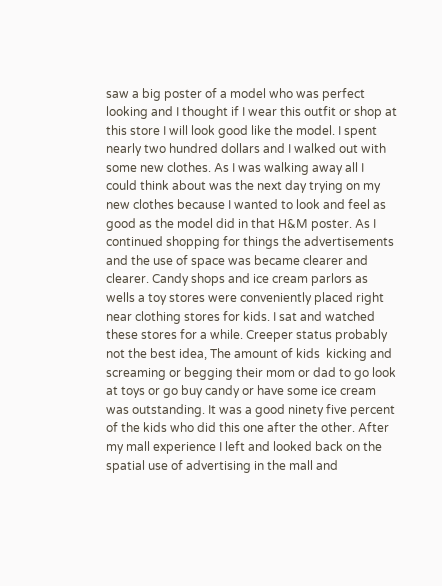saw a big poster of a model who was perfect looking and I thought if I wear this outfit or shop at this store I will look good like the model. I spent nearly two hundred dollars and I walked out with some new clothes. As I was walking away all I could think about was the next day trying on my new clothes because I wanted to look and feel as good as the model did in that H&M poster. As I continued shopping for things the advertisements and the use of space was became clearer and clearer. Candy shops and ice cream parlors as wells a toy stores were conveniently placed right near clothing stores for kids. I sat and watched these stores for a while. Creeper status probably not the best idea, The amount of kids  kicking and screaming or begging their mom or dad to go look at toys or go buy candy or have some ice cream was outstanding. It was a good ninety five percent of the kids who did this one after the other. After my mall experience I left and looked back on the spatial use of advertising in the mall and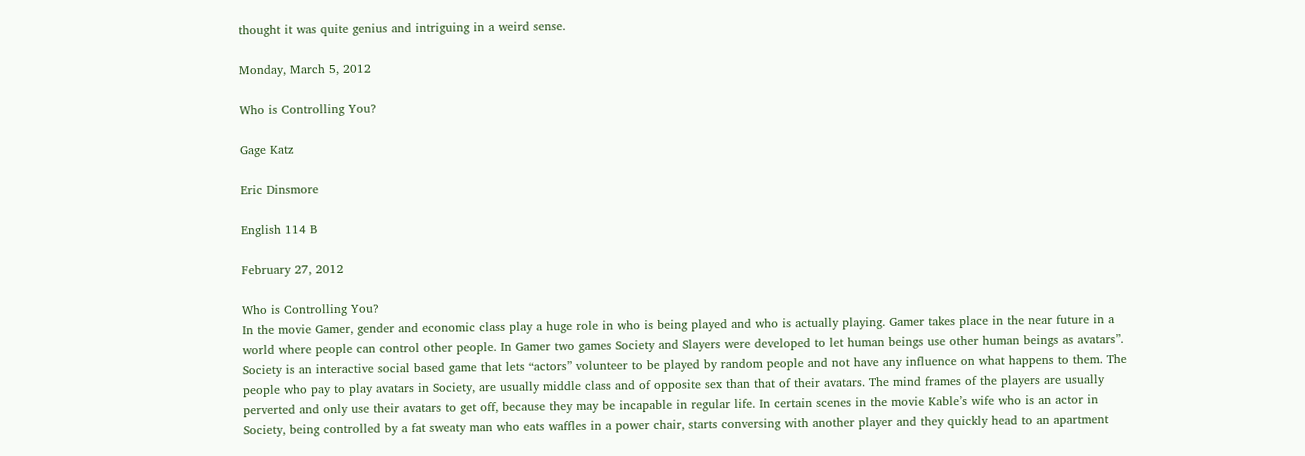thought it was quite genius and intriguing in a weird sense.

Monday, March 5, 2012

Who is Controlling You?

Gage Katz

Eric Dinsmore

English 114 B

February 27, 2012

Who is Controlling You?
In the movie Gamer, gender and economic class play a huge role in who is being played and who is actually playing. Gamer takes place in the near future in a world where people can control other people. In Gamer two games Society and Slayers were developed to let human beings use other human beings as avatars”.
Society is an interactive social based game that lets “actors” volunteer to be played by random people and not have any influence on what happens to them. The people who pay to play avatars in Society, are usually middle class and of opposite sex than that of their avatars. The mind frames of the players are usually perverted and only use their avatars to get off, because they may be incapable in regular life. In certain scenes in the movie Kable’s wife who is an actor in Society, being controlled by a fat sweaty man who eats waffles in a power chair, starts conversing with another player and they quickly head to an apartment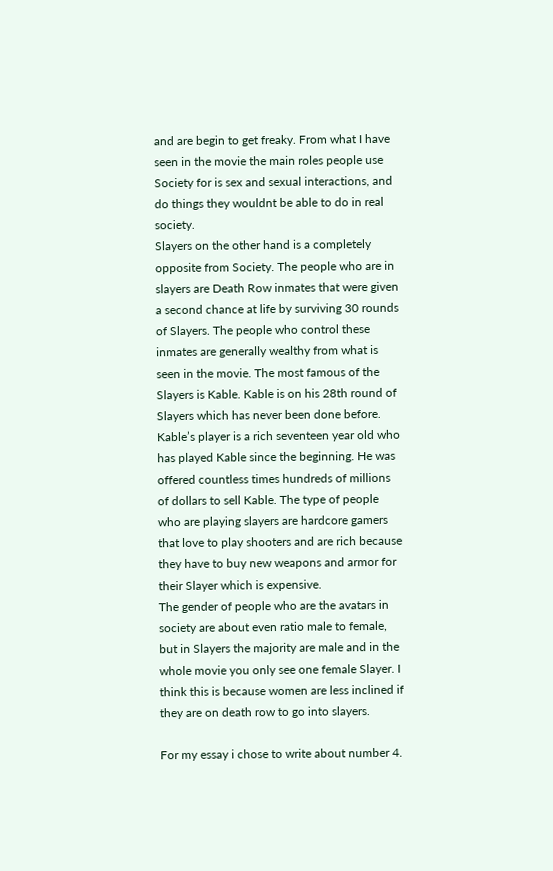and are begin to get freaky. From what I have seen in the movie the main roles people use Society for is sex and sexual interactions, and do things they wouldnt be able to do in real society.
Slayers on the other hand is a completely opposite from Society. The people who are in slayers are Death Row inmates that were given a second chance at life by surviving 30 rounds of Slayers. The people who control these inmates are generally wealthy from what is seen in the movie. The most famous of the Slayers is Kable. Kable is on his 28th round of Slayers which has never been done before. Kable’s player is a rich seventeen year old who has played Kable since the beginning. He was offered countless times hundreds of millions of dollars to sell Kable. The type of people who are playing slayers are hardcore gamers that love to play shooters and are rich because they have to buy new weapons and armor for their Slayer which is expensive.
The gender of people who are the avatars in society are about even ratio male to female, but in Slayers the majority are male and in the whole movie you only see one female Slayer. I think this is because women are less inclined if they are on death row to go into slayers.

For my essay i chose to write about number 4.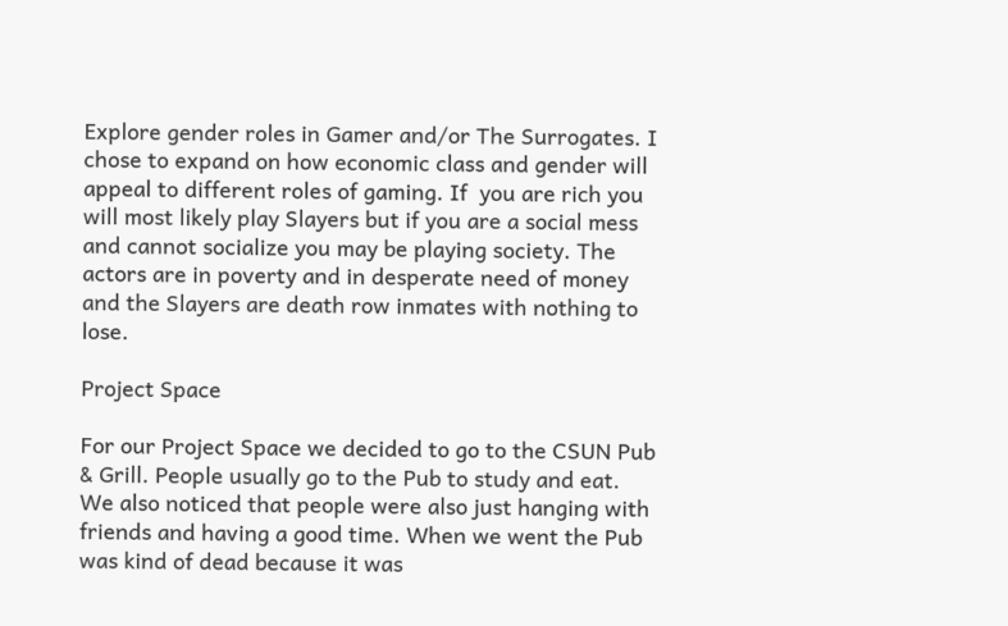Explore gender roles in Gamer and/or The Surrogates. I chose to expand on how economic class and gender will appeal to different roles of gaming. If  you are rich you will most likely play Slayers but if you are a social mess and cannot socialize you may be playing society. The actors are in poverty and in desperate need of money and the Slayers are death row inmates with nothing to lose.

Project Space

For our Project Space we decided to go to the CSUN Pub & Grill. People usually go to the Pub to study and eat. We also noticed that people were also just hanging with friends and having a good time. When we went the Pub was kind of dead because it was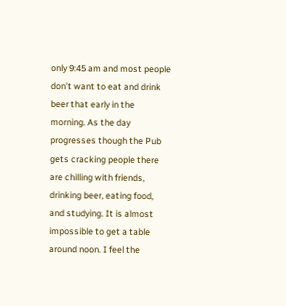only 9:45 am and most people don’t want to eat and drink beer that early in the morning. As the day progresses though the Pub gets cracking people there are chilling with friends, drinking beer, eating food, and studying. It is almost impossible to get a table around noon. I feel the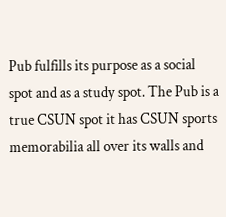Pub fulfills its purpose as a social spot and as a study spot. The Pub is a true CSUN spot it has CSUN sports memorabilia all over its walls and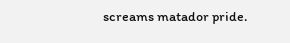screams matador pride.